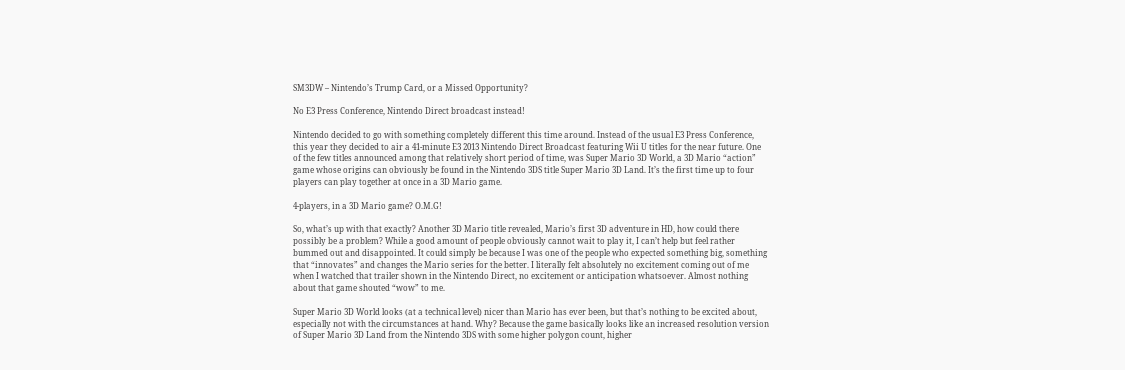SM3DW – Nintendo’s Trump Card, or a Missed Opportunity?

No E3 Press Conference, Nintendo Direct broadcast instead!

Nintendo decided to go with something completely different this time around. Instead of the usual E3 Press Conference, this year they decided to air a 41-minute E3 2013 Nintendo Direct Broadcast featuring Wii U titles for the near future. One of the few titles announced among that relatively short period of time, was Super Mario 3D World, a 3D Mario “action” game whose origins can obviously be found in the Nintendo 3DS title Super Mario 3D Land. It’s the first time up to four players can play together at once in a 3D Mario game.

4-players, in a 3D Mario game? O.M.G!

So, what’s up with that exactly? Another 3D Mario title revealed, Mario’s first 3D adventure in HD, how could there possibly be a problem? While a good amount of people obviously cannot wait to play it, I can’t help but feel rather bummed out and disappointed. It could simply be because I was one of the people who expected something big, something that “innovates” and changes the Mario series for the better. I literally felt absolutely no excitement coming out of me when I watched that trailer shown in the Nintendo Direct, no excitement or anticipation whatsoever. Almost nothing about that game shouted “wow” to me.

Super Mario 3D World looks (at a technical level) nicer than Mario has ever been, but that’s nothing to be excited about, especially not with the circumstances at hand. Why? Because the game basically looks like an increased resolution version of Super Mario 3D Land from the Nintendo 3DS with some higher polygon count, higher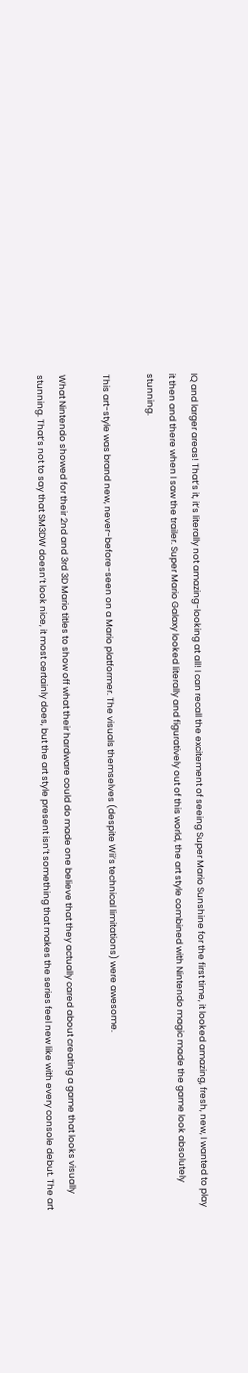IQ and larger areas! That’s it, it’s literally not amazing-looking at all! I can recall the excitement of seeing Super Mario Sunshine for the first time, it looked amazing, fresh, new, I wanted to play it then and there when I saw the trailer. Super Mario Galaxy looked literally and figuratively out of this world, the art style combined with Nintendo magic made the game look absolutely stunning.

This art-style was brand new, never-before-seen on a Mario platformer. The visuals themselves (despite Wii’s technical limitations) were awesome.

What Nintendo showed for their 2nd and 3rd 3D Mario titles to show off what their hardware could do made one believe that they actually cared about creating a game that looks visually stunning. That’s not to say that SM3DW doesn’t look nice, it most certainly does, but the art style present isn’t something that makes the series feel new like with every console debut. The art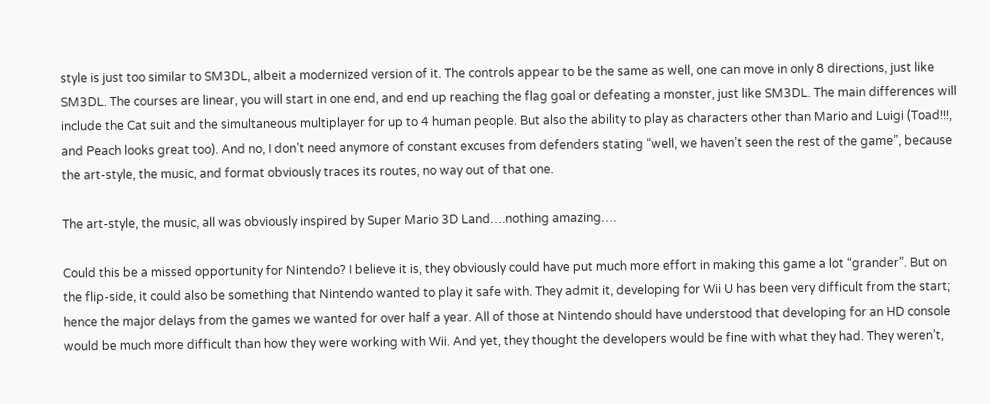style is just too similar to SM3DL, albeit a modernized version of it. The controls appear to be the same as well, one can move in only 8 directions, just like SM3DL. The courses are linear, you will start in one end, and end up reaching the flag goal or defeating a monster, just like SM3DL. The main differences will include the Cat suit and the simultaneous multiplayer for up to 4 human people. But also the ability to play as characters other than Mario and Luigi (Toad!!!, and Peach looks great too). And no, I don’t need anymore of constant excuses from defenders stating “well, we haven’t seen the rest of the game”, because the art-style, the music, and format obviously traces its routes, no way out of that one.

The art-style, the music, all was obviously inspired by Super Mario 3D Land….nothing amazing….

Could this be a missed opportunity for Nintendo? I believe it is, they obviously could have put much more effort in making this game a lot “grander”. But on the flip-side, it could also be something that Nintendo wanted to play it safe with. They admit it, developing for Wii U has been very difficult from the start; hence the major delays from the games we wanted for over half a year. All of those at Nintendo should have understood that developing for an HD console would be much more difficult than how they were working with Wii. And yet, they thought the developers would be fine with what they had. They weren’t,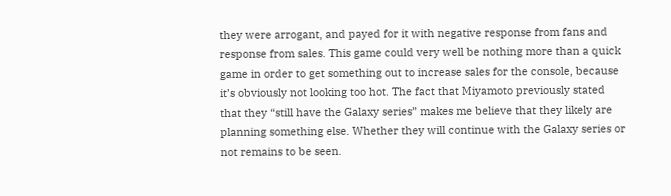they were arrogant, and payed for it with negative response from fans and response from sales. This game could very well be nothing more than a quick game in order to get something out to increase sales for the console, because it’s obviously not looking too hot. The fact that Miyamoto previously stated that they “still have the Galaxy series” makes me believe that they likely are planning something else. Whether they will continue with the Galaxy series or not remains to be seen.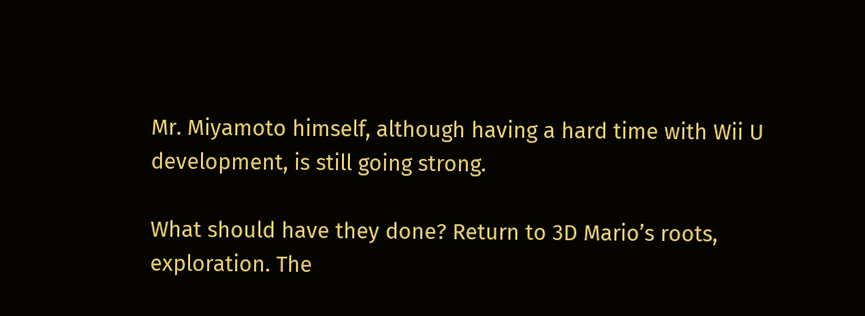Mr. Miyamoto himself, although having a hard time with Wii U development, is still going strong.

What should have they done? Return to 3D Mario’s roots, exploration. The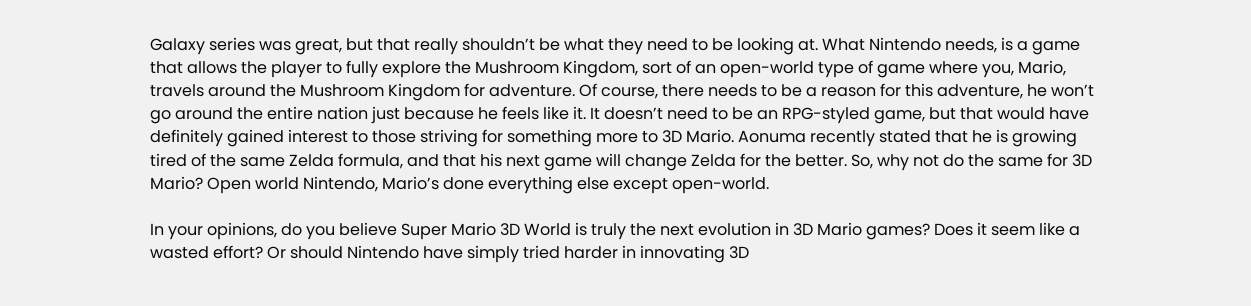Galaxy series was great, but that really shouldn’t be what they need to be looking at. What Nintendo needs, is a game that allows the player to fully explore the Mushroom Kingdom, sort of an open-world type of game where you, Mario, travels around the Mushroom Kingdom for adventure. Of course, there needs to be a reason for this adventure, he won’t go around the entire nation just because he feels like it. It doesn’t need to be an RPG-styled game, but that would have definitely gained interest to those striving for something more to 3D Mario. Aonuma recently stated that he is growing tired of the same Zelda formula, and that his next game will change Zelda for the better. So, why not do the same for 3D Mario? Open world Nintendo, Mario’s done everything else except open-world.

In your opinions, do you believe Super Mario 3D World is truly the next evolution in 3D Mario games? Does it seem like a wasted effort? Or should Nintendo have simply tried harder in innovating 3D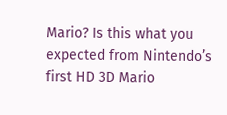Mario? Is this what you expected from Nintendo’s first HD 3D Mario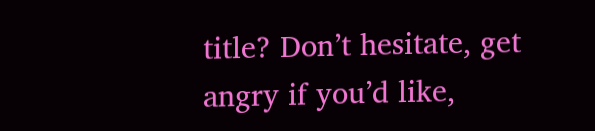title? Don’t hesitate, get angry if you’d like,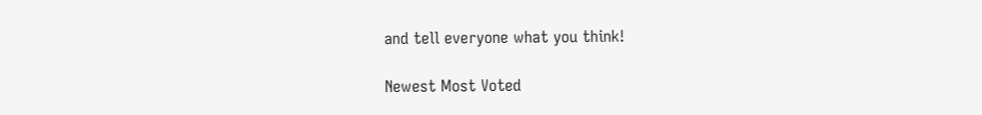and tell everyone what you think!

Newest Most Voted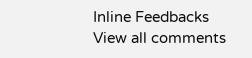Inline Feedbacks
View all comments